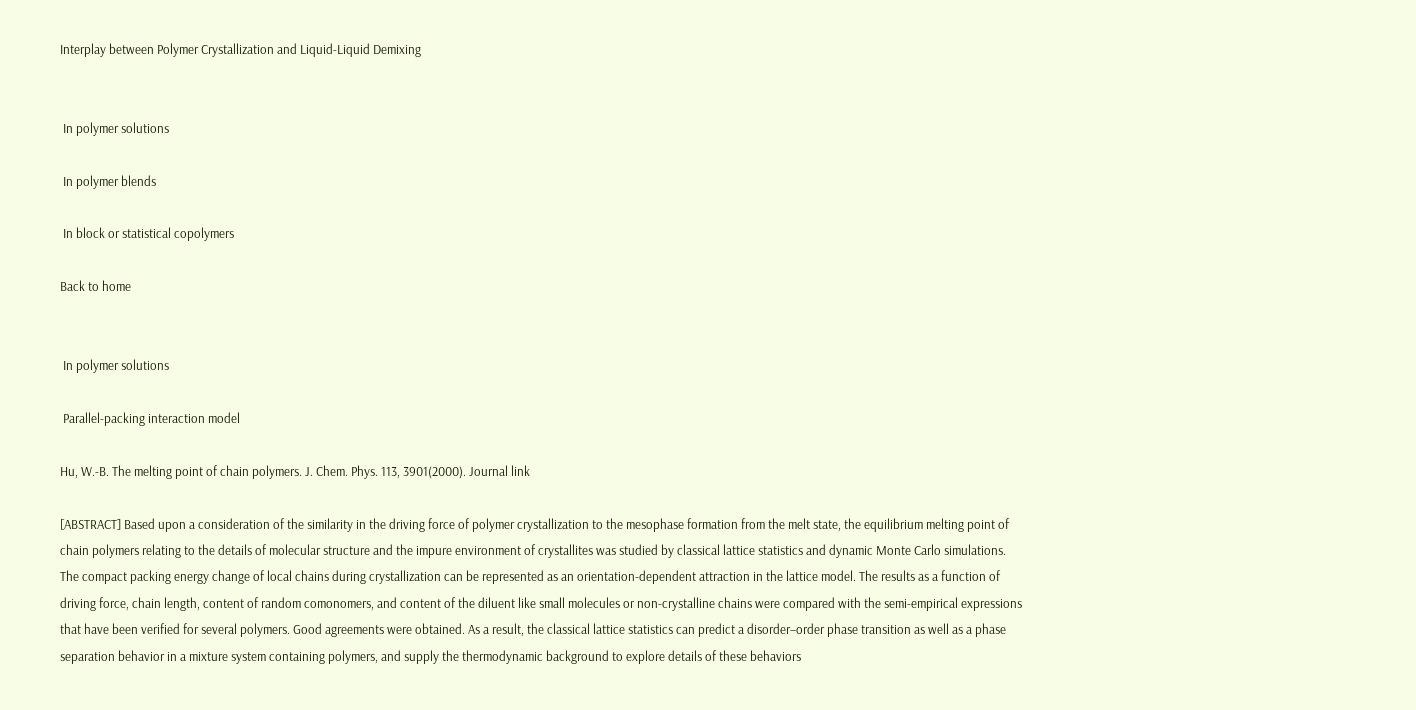Interplay between Polymer Crystallization and Liquid-Liquid Demixing


 In polymer solutions

 In polymer blends

 In block or statistical copolymers

Back to home


 In polymer solutions

 Parallel-packing interaction model

Hu, W.-B. The melting point of chain polymers. J. Chem. Phys. 113, 3901(2000). Journal link

[ABSTRACT] Based upon a consideration of the similarity in the driving force of polymer crystallization to the mesophase formation from the melt state, the equilibrium melting point of chain polymers relating to the details of molecular structure and the impure environment of crystallites was studied by classical lattice statistics and dynamic Monte Carlo simulations. The compact packing energy change of local chains during crystallization can be represented as an orientation-dependent attraction in the lattice model. The results as a function of driving force, chain length, content of random comonomers, and content of the diluent like small molecules or non-crystalline chains were compared with the semi-empirical expressions that have been verified for several polymers. Good agreements were obtained. As a result, the classical lattice statistics can predict a disorder–order phase transition as well as a phase separation behavior in a mixture system containing polymers, and supply the thermodynamic background to explore details of these behaviors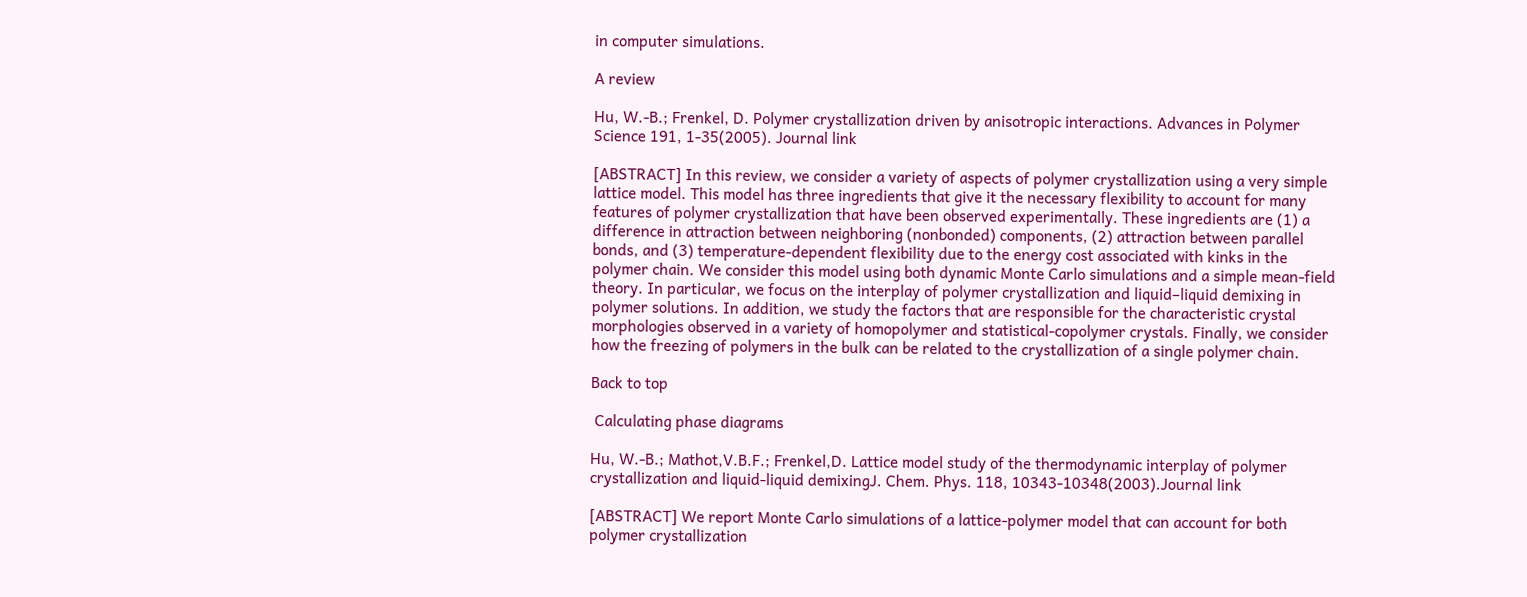in computer simulations.

A review

Hu, W.-B.; Frenkel, D. Polymer crystallization driven by anisotropic interactions. Advances in Polymer Science 191, 1-35(2005). Journal link

[ABSTRACT] In this review, we consider a variety of aspects of polymer crystallization using a very simple lattice model. This model has three ingredients that give it the necessary flexibility to account for many features of polymer crystallization that have been observed experimentally. These ingredients are (1) a difference in attraction between neighboring (nonbonded) components, (2) attraction between parallel bonds, and (3) temperature-dependent flexibility due to the energy cost associated with kinks in the polymer chain. We consider this model using both dynamic Monte Carlo simulations and a simple mean-field theory. In particular, we focus on the interplay of polymer crystallization and liquid–liquid demixing in polymer solutions. In addition, we study the factors that are responsible for the characteristic crystal morphologies observed in a variety of homopolymer and statistical-copolymer crystals. Finally, we consider how the freezing of polymers in the bulk can be related to the crystallization of a single polymer chain.

Back to top

 Calculating phase diagrams

Hu, W.-B.; Mathot,V.B.F.; Frenkel,D. Lattice model study of the thermodynamic interplay of polymer crystallization and liquid-liquid demixingJ. Chem. Phys. 118, 10343-10348(2003).Journal link

[ABSTRACT] We report Monte Carlo simulations of a lattice-polymer model that can account for both polymer crystallization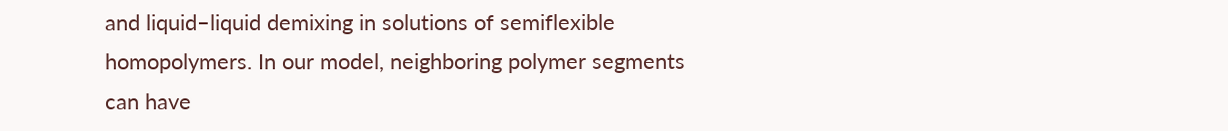and liquid–liquid demixing in solutions of semiflexible homopolymers. In our model, neighboring polymer segments can have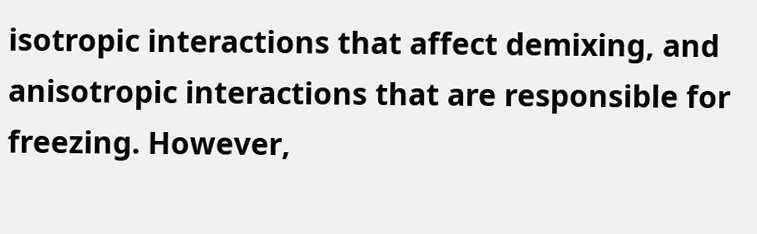isotropic interactions that affect demixing, and anisotropic interactions that are responsible for freezing. However,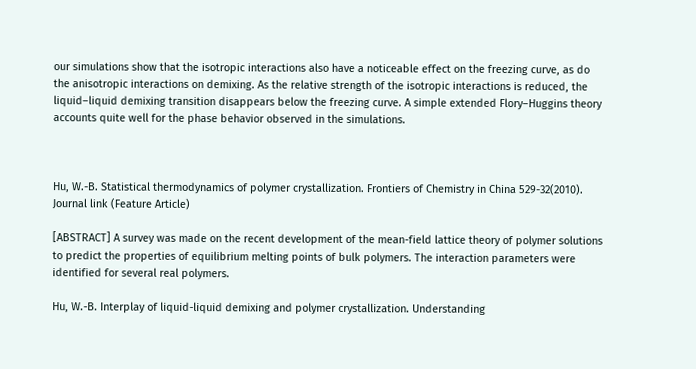our simulations show that the isotropic interactions also have a noticeable effect on the freezing curve, as do the anisotropic interactions on demixing. As the relative strength of the isotropic interactions is reduced, the liquid–liquid demixing transition disappears below the freezing curve. A simple extended Flory–Huggins theory accounts quite well for the phase behavior observed in the simulations.



Hu, W.-B. Statistical thermodynamics of polymer crystallization. Frontiers of Chemistry in China 529-32(2010). Journal link (Feature Article)

[ABSTRACT] A survey was made on the recent development of the mean-field lattice theory of polymer solutions to predict the properties of equilibrium melting points of bulk polymers. The interaction parameters were identified for several real polymers.

Hu, W.-B. Interplay of liquid-liquid demixing and polymer crystallization. Understanding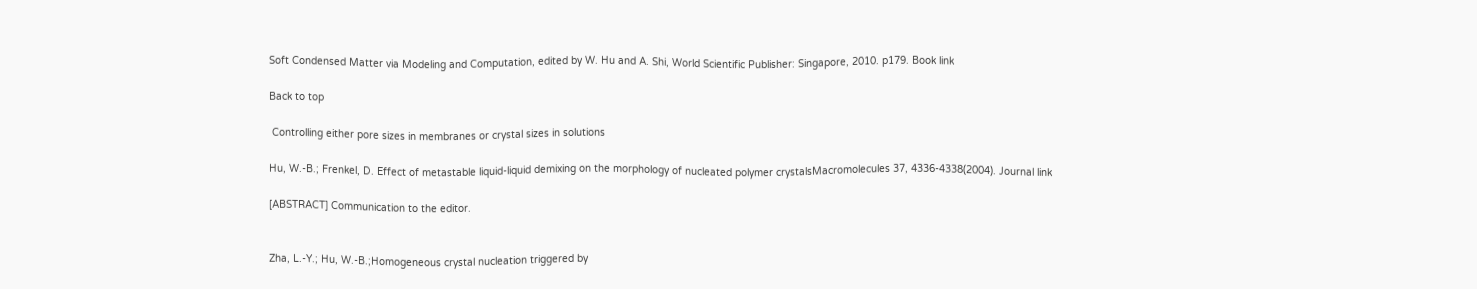Soft Condensed Matter via Modeling and Computation, edited by W. Hu and A. Shi, World Scientific Publisher: Singapore, 2010. p179. Book link

Back to top

 Controlling either pore sizes in membranes or crystal sizes in solutions

Hu, W.-B.; Frenkel, D. Effect of metastable liquid-liquid demixing on the morphology of nucleated polymer crystalsMacromolecules 37, 4336-4338(2004). Journal link

[ABSTRACT] Communication to the editor.


Zha, L.-Y.; Hu, W.-B.;Homogeneous crystal nucleation triggered by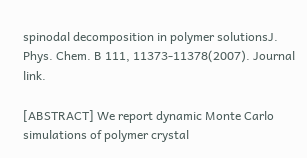spinodal decomposition in polymer solutionsJ. Phys. Chem. B 111, 11373-11378(2007). Journal link.

[ABSTRACT] We report dynamic Monte Carlo simulations of polymer crystal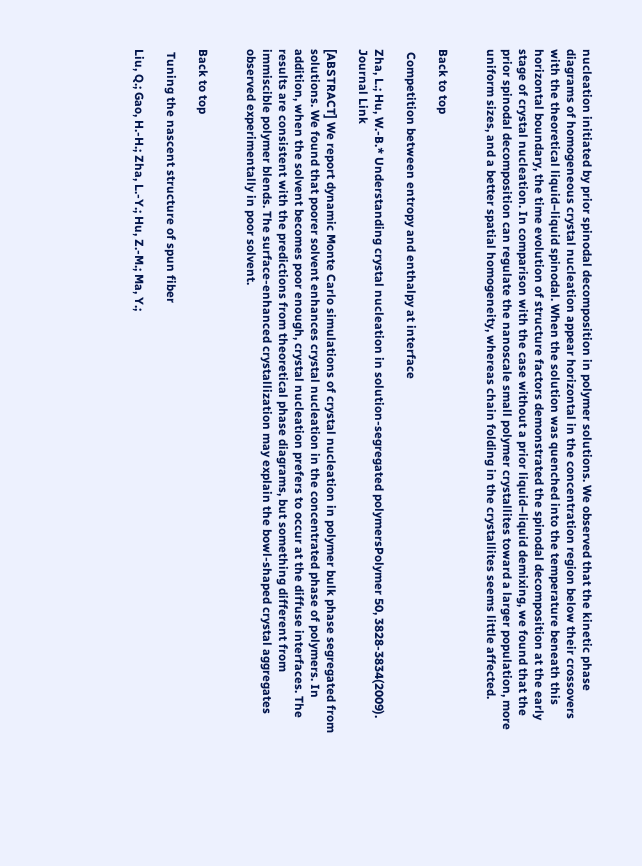nucleation initiated by prior spinodal decomposition in polymer solutions. We observed that the kinetic phase diagrams of homogeneous crystal nucleation appear horizontal in the concentration region below their crossovers with the theoretical liquid−liquid spinodal. When the solution was quenched into the temperature beneath this horizontal boundary, the time evolution of structure factors demonstrated the spinodal decomposition at the early stage of crystal nucleation. In comparison with the case without a prior liquid−liquid demixing, we found that the prior spinodal decomposition can regulate the nanoscale small polymer crystallites toward a larger population, more uniform sizes, and a better spatial homogeneity, whereas chain folding in the crystallites seems little affected.


Back to top

 Competition between entropy and enthalpy at interface

Zha, L.; Hu, W.-B.* Understanding crystal nucleation in solution-segregated polymersPolymer 50, 3828-3834(2009). Journal Link

[ABSTRACT] We report dynamic Monte Carlo simulations of crystal nucleation in polymer bulk phase segregated from solutions. We found that poorer solvent enhances crystal nucleation in the concentrated phase of polymers. In addition, when the solvent becomes poor enough, crystal nucleation prefers to occur at the diffuse interfaces. The results are consistent with the predictions from theoretical phase diagrams, but something different from immiscible polymer blends. The surface-enhanced crystallization may explain the bowl-shaped crystal aggregates observed experimentally in poor solvent.


Back to top

 Tuning the nascent structure of spun fiber

Liu, Q.; Gao, H.-H.; Zha, L.-Y.; Hu, Z.-M.; Ma, Y.;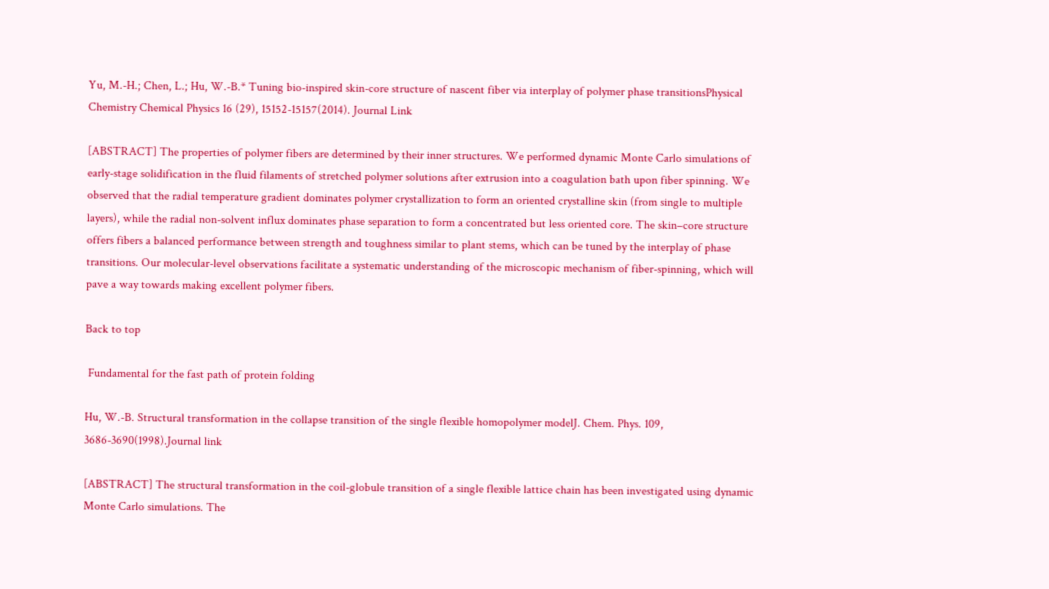Yu, M.-H.; Chen, L.; Hu, W.-B.* Tuning bio-inspired skin-core structure of nascent fiber via interplay of polymer phase transitionsPhysical Chemistry Chemical Physics 16 (29), 15152-15157(2014). Journal Link

[ABSTRACT] The properties of polymer fibers are determined by their inner structures. We performed dynamic Monte Carlo simulations of early-stage solidification in the fluid filaments of stretched polymer solutions after extrusion into a coagulation bath upon fiber spinning. We observed that the radial temperature gradient dominates polymer crystallization to form an oriented crystalline skin (from single to multiple layers), while the radial non-solvent influx dominates phase separation to form a concentrated but less oriented core. The skin–core structure offers fibers a balanced performance between strength and toughness similar to plant stems, which can be tuned by the interplay of phase transitions. Our molecular-level observations facilitate a systematic understanding of the microscopic mechanism of fiber-spinning, which will pave a way towards making excellent polymer fibers.

Back to top

 Fundamental for the fast path of protein folding

Hu, W.-B. Structural transformation in the collapse transition of the single flexible homopolymer modelJ. Chem. Phys. 109, 3686-3690(1998).Journal link

[ABSTRACT] The structural transformation in the coil-globule transition of a single flexible lattice chain has been investigated using dynamic Monte Carlo simulations. The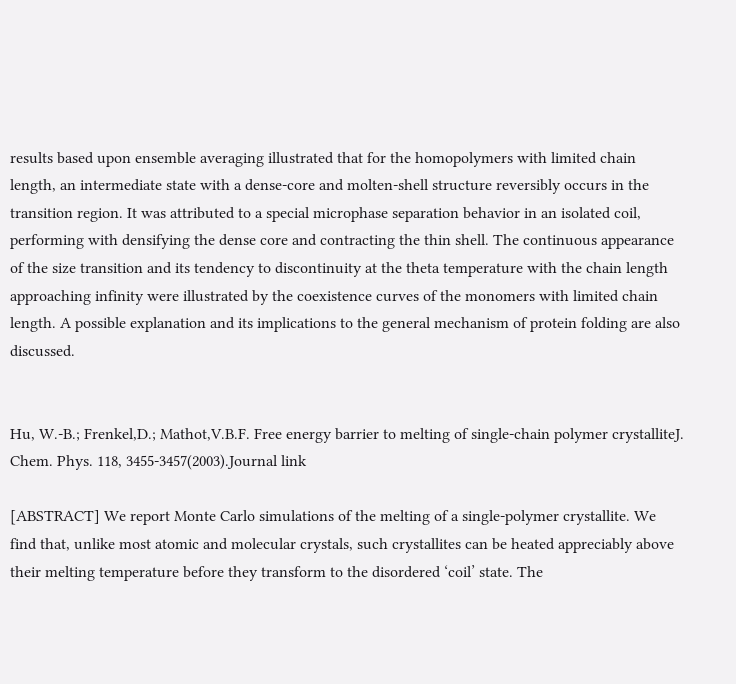results based upon ensemble averaging illustrated that for the homopolymers with limited chain length, an intermediate state with a dense-core and molten-shell structure reversibly occurs in the transition region. It was attributed to a special microphase separation behavior in an isolated coil, performing with densifying the dense core and contracting the thin shell. The continuous appearance of the size transition and its tendency to discontinuity at the theta temperature with the chain length approaching infinity were illustrated by the coexistence curves of the monomers with limited chain length. A possible explanation and its implications to the general mechanism of protein folding are also discussed.


Hu, W.-B.; Frenkel,D.; Mathot,V.B.F. Free energy barrier to melting of single-chain polymer crystalliteJ. Chem. Phys. 118, 3455-3457(2003).Journal link

[ABSTRACT] We report Monte Carlo simulations of the melting of a single-polymer crystallite. We find that, unlike most atomic and molecular crystals, such crystallites can be heated appreciably above their melting temperature before they transform to the disordered ‘coil’ state. The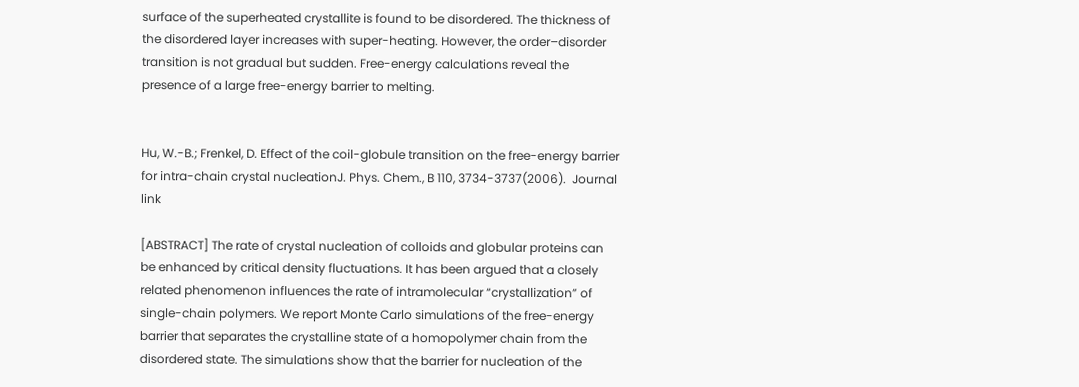surface of the superheated crystallite is found to be disordered. The thickness of the disordered layer increases with super-heating. However, the order–disorder transition is not gradual but sudden. Free-energy calculations reveal the presence of a large free-energy barrier to melting.


Hu, W.-B.; Frenkel, D. Effect of the coil-globule transition on the free-energy barrier for intra-chain crystal nucleationJ. Phys. Chem., B 110, 3734-3737(2006).  Journal link

[ABSTRACT] The rate of crystal nucleation of colloids and globular proteins can be enhanced by critical density fluctuations. It has been argued that a closely related phenomenon influences the rate of intramolecular “crystallization” of single-chain polymers. We report Monte Carlo simulations of the free-energy barrier that separates the crystalline state of a homopolymer chain from the disordered state. The simulations show that the barrier for nucleation of the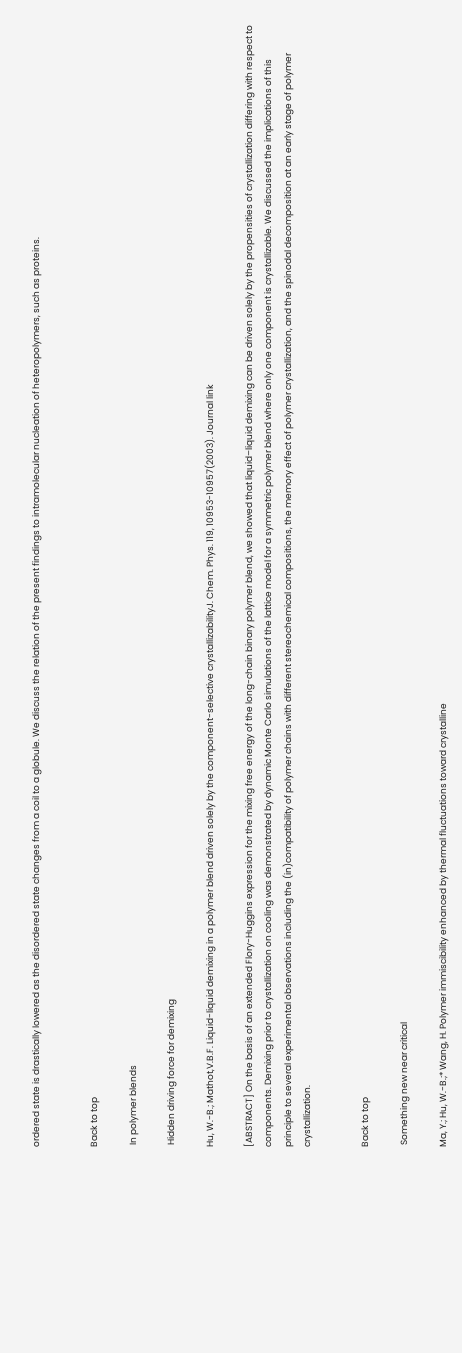ordered state is drastically lowered as the disordered state changes from a coil to a globule. We discuss the relation of the present findings to intramolecular nucleation of heteropolymers, such as proteins.


Back to top

 In polymer blends

 Hidden driving force for demixing

Hu, W.-B.; Mathot,V.B.F. Liquid-liquid demixing in a polymer blend driven solely by the component-selective crystallizabilityJ. Chem. Phys. 119, 10953-10957(2003). Journal link

[ABSTRACT] On the basis of an extended Flory-Huggins expression for the mixing free energy of the long-chain binary polymer blend, we showed that liquid–liquid demixing can be driven solely by the propensities of crystallization differing with respect to components. Demixing prior to crystallization on cooling was demonstrated by dynamic Monte Carlo simulations of the lattice model for a symmetric polymer blend where only one component is crystallizable. We discussed the implications of this principle to several experimental observations including the (in)compatibility of polymer chains with different stereochemical compositions, the memory effect of polymer crystallization, and the spinodal decomposition at an early stage of polymer crystallization.


Back to top

 Something new near critical

Ma, Y.; Hu, W.-B.;* Wang, H. Polymer immiscibility enhanced by thermal fluctuations toward crystalline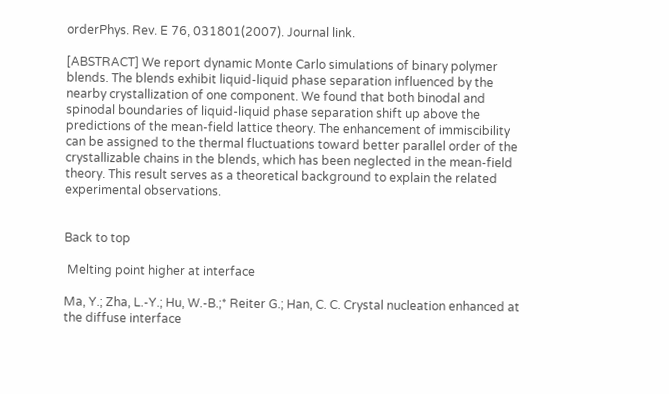orderPhys. Rev. E 76, 031801(2007). Journal link.

[ABSTRACT] We report dynamic Monte Carlo simulations of binary polymer blends. The blends exhibit liquid-liquid phase separation influenced by the nearby crystallization of one component. We found that both binodal and spinodal boundaries of liquid-liquid phase separation shift up above the predictions of the mean-field lattice theory. The enhancement of immiscibility can be assigned to the thermal fluctuations toward better parallel order of the crystallizable chains in the blends, which has been neglected in the mean-field theory. This result serves as a theoretical background to explain the related experimental observations.


Back to top

 Melting point higher at interface

Ma, Y.; Zha, L.-Y.; Hu, W.-B.;* Reiter G.; Han, C. C. Crystal nucleation enhanced at the diffuse interface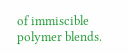of immiscible polymer blends.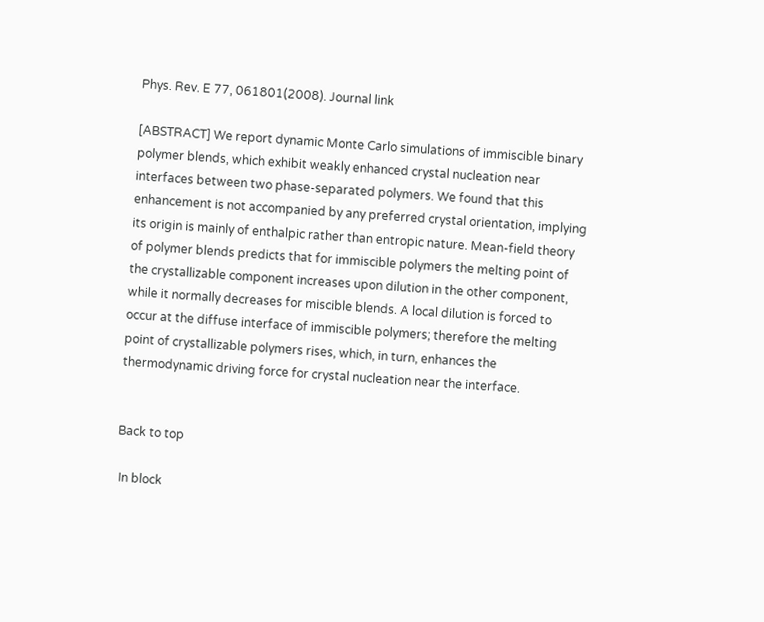Phys. Rev. E 77, 061801(2008). Journal link

[ABSTRACT] We report dynamic Monte Carlo simulations of immiscible binary polymer blends, which exhibit weakly enhanced crystal nucleation near interfaces between two phase-separated polymers. We found that this enhancement is not accompanied by any preferred crystal orientation, implying its origin is mainly of enthalpic rather than entropic nature. Mean-field theory of polymer blends predicts that for immiscible polymers the melting point of the crystallizable component increases upon dilution in the other component, while it normally decreases for miscible blends. A local dilution is forced to occur at the diffuse interface of immiscible polymers; therefore the melting point of crystallizable polymers rises, which, in turn, enhances the thermodynamic driving force for crystal nucleation near the interface.


Back to top

 In block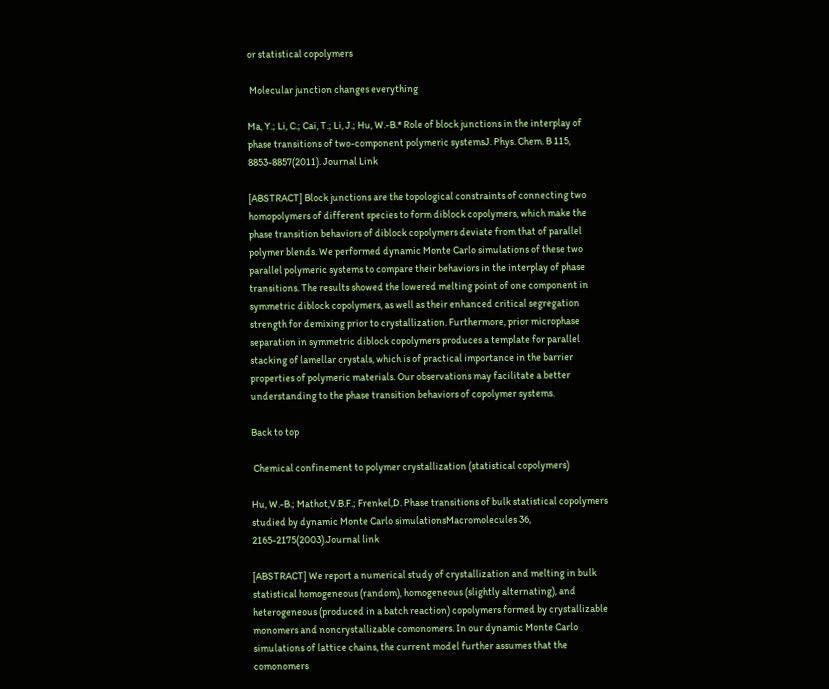or statistical copolymers

 Molecular junction changes everything

Ma, Y.; Li, C.; Cai, T.; Li, J.; Hu, W.-B.* Role of block junctions in the interplay of phase transitions of two-component polymeric systemsJ. Phys. Chem. B 115, 8853-8857(2011). Journal Link

[ABSTRACT] Block junctions are the topological constraints of connecting two homopolymers of different species to form diblock copolymers, which make the phase transition behaviors of diblock copolymers deviate from that of parallel polymer blends. We performed dynamic Monte Carlo simulations of these two parallel polymeric systems to compare their behaviors in the interplay of phase transitions. The results showed the lowered melting point of one component in symmetric diblock copolymers, as well as their enhanced critical segregation strength for demixing prior to crystallization. Furthermore, prior microphase separation in symmetric diblock copolymers produces a template for parallel stacking of lamellar crystals, which is of practical importance in the barrier properties of polymeric materials. Our observations may facilitate a better understanding to the phase transition behaviors of copolymer systems.

Back to top

 Chemical confinement to polymer crystallization (statistical copolymers)

Hu, W.-B.; Mathot,V.B.F.; Frenkel,D. Phase transitions of bulk statistical copolymers studied by dynamic Monte Carlo simulationsMacromolecules 36, 2165-2175(2003).Journal link

[ABSTRACT] We report a numerical study of crystallization and melting in bulk statistical homogeneous (random), homogeneous (slightly alternating), and heterogeneous (produced in a batch reaction) copolymers formed by crystallizable monomers and noncrystallizable comonomers. In our dynamic Monte Carlo simulations of lattice chains, the current model further assumes that the comonomers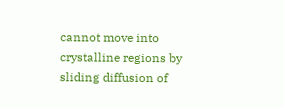cannot move into crystalline regions by sliding diffusion of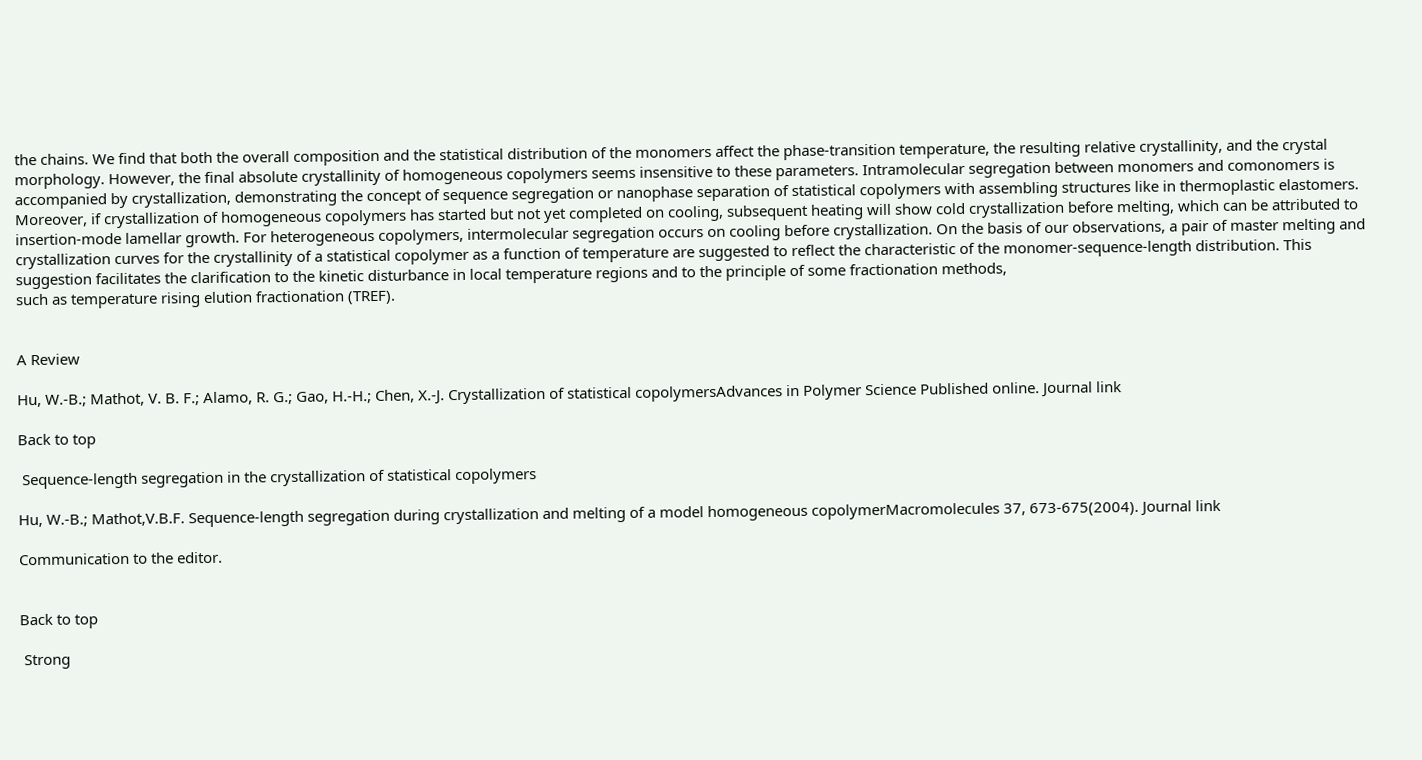the chains. We find that both the overall composition and the statistical distribution of the monomers affect the phase-transition temperature, the resulting relative crystallinity, and the crystal morphology. However, the final absolute crystallinity of homogeneous copolymers seems insensitive to these parameters. Intramolecular segregation between monomers and comonomers is accompanied by crystallization, demonstrating the concept of sequence segregation or nanophase separation of statistical copolymers with assembling structures like in thermoplastic elastomers. Moreover, if crystallization of homogeneous copolymers has started but not yet completed on cooling, subsequent heating will show cold crystallization before melting, which can be attributed to insertion-mode lamellar growth. For heterogeneous copolymers, intermolecular segregation occurs on cooling before crystallization. On the basis of our observations, a pair of master melting and crystallization curves for the crystallinity of a statistical copolymer as a function of temperature are suggested to reflect the characteristic of the monomer-sequence-length distribution. This suggestion facilitates the clarification to the kinetic disturbance in local temperature regions and to the principle of some fractionation methods,
such as temperature rising elution fractionation (TREF).


A Review

Hu, W.-B.; Mathot, V. B. F.; Alamo, R. G.; Gao, H.-H.; Chen, X.-J. Crystallization of statistical copolymersAdvances in Polymer Science Published online. Journal link

Back to top

 Sequence-length segregation in the crystallization of statistical copolymers

Hu, W.-B.; Mathot,V.B.F. Sequence-length segregation during crystallization and melting of a model homogeneous copolymerMacromolecules 37, 673-675(2004). Journal link

Communication to the editor.


Back to top

 Strong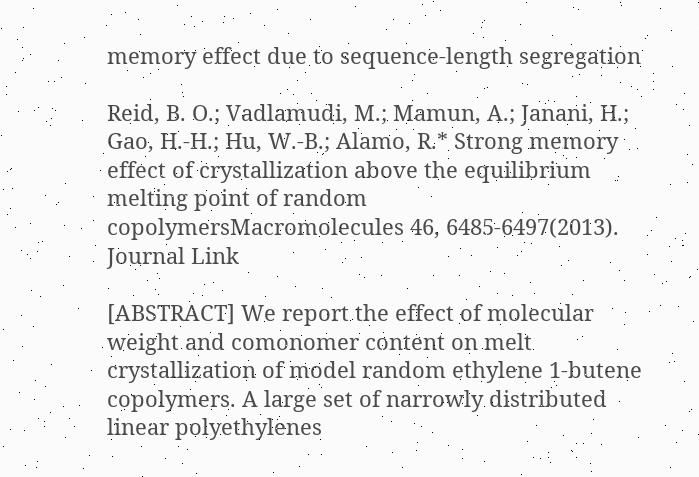memory effect due to sequence-length segregation

Reid, B. O.; Vadlamudi, M.; Mamun, A.; Janani, H.; Gao, H.-H.; Hu, W.-B.; Alamo, R.* Strong memory effect of crystallization above the equilibrium melting point of random copolymersMacromolecules 46, 6485-6497(2013). Journal Link

[ABSTRACT] We report the effect of molecular weight and comonomer content on melt crystallization of model random ethylene 1-butene copolymers. A large set of narrowly distributed linear polyethylenes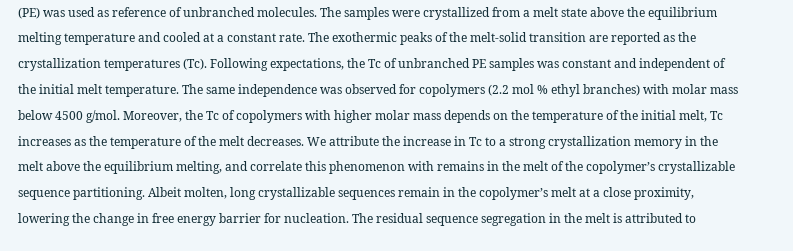(PE) was used as reference of unbranched molecules. The samples were crystallized from a melt state above the equilibrium melting temperature and cooled at a constant rate. The exothermic peaks of the melt-solid transition are reported as the crystallization temperatures (Tc). Following expectations, the Tc of unbranched PE samples was constant and independent of the initial melt temperature. The same independence was observed for copolymers (2.2 mol % ethyl branches) with molar mass below 4500 g/mol. Moreover, the Tc of copolymers with higher molar mass depends on the temperature of the initial melt, Tc increases as the temperature of the melt decreases. We attribute the increase in Tc to a strong crystallization memory in the melt above the equilibrium melting, and correlate this phenomenon with remains in the melt of the copolymer’s crystallizable sequence partitioning. Albeit molten, long crystallizable sequences remain in the copolymer’s melt at a close proximity, lowering the change in free energy barrier for nucleation. The residual sequence segregation in the melt is attributed to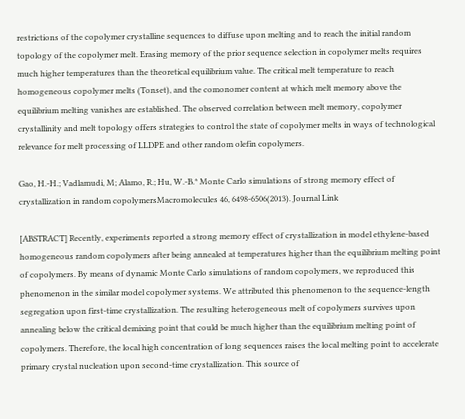restrictions of the copolymer crystalline sequences to diffuse upon melting and to reach the initial random topology of the copolymer melt. Erasing memory of the prior sequence selection in copolymer melts requires much higher temperatures than the theoretical equilibrium value. The critical melt temperature to reach homogeneous copolymer melts (Tonset), and the comonomer content at which melt memory above the equilibrium melting vanishes are established. The observed correlation between melt memory, copolymer crystallinity and melt topology offers strategies to control the state of copolymer melts in ways of technological relevance for melt processing of LLDPE and other random olefin copolymers.

Gao, H.-H.; Vadlamudi, M; Alamo, R.; Hu, W.-B.* Monte Carlo simulations of strong memory effect of crystallization in random copolymersMacromolecules 46, 6498-6506(2013). Journal Link

[ABSTRACT] Recently, experiments reported a strong memory effect of crystallization in model ethylene-based homogeneous random copolymers after being annealed at temperatures higher than the equilibrium melting point of copolymers. By means of dynamic Monte Carlo simulations of random copolymers, we reproduced this phenomenon in the similar model copolymer systems. We attributed this phenomenon to the sequence-length segregation upon first-time crystallization. The resulting heterogeneous melt of copolymers survives upon annealing below the critical demixing point that could be much higher than the equilibrium melting point of copolymers. Therefore, the local high concentration of long sequences raises the local melting point to accelerate primary crystal nucleation upon second-time crystallization. This source of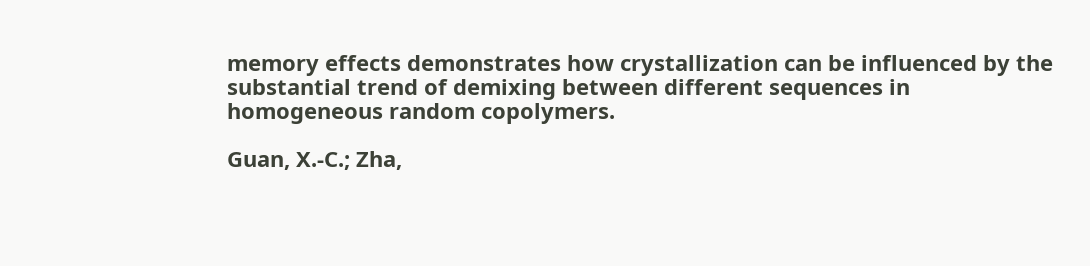memory effects demonstrates how crystallization can be influenced by the substantial trend of demixing between different sequences in homogeneous random copolymers.

Guan, X.-C.; Zha,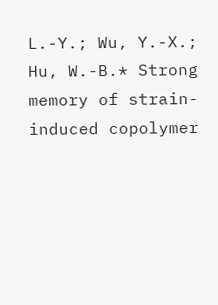L.-Y.; Wu, Y.-X.; Hu, W.-B.* Strong memory of strain-induced copolymer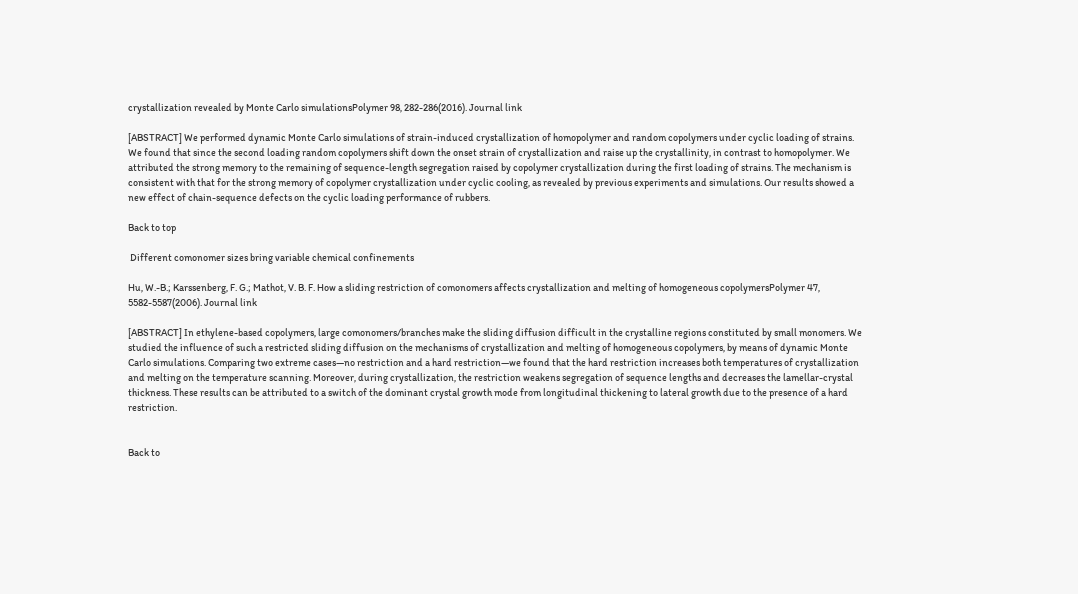crystallization revealed by Monte Carlo simulationsPolymer 98, 282-286(2016). Journal link

[ABSTRACT] We performed dynamic Monte Carlo simulations of strain-induced crystallization of homopolymer and random copolymers under cyclic loading of strains. We found that since the second loading random copolymers shift down the onset strain of crystallization and raise up the crystallinity, in contrast to homopolymer. We attributed the strong memory to the remaining of sequence-length segregation raised by copolymer crystallization during the first loading of strains. The mechanism is consistent with that for the strong memory of copolymer crystallization under cyclic cooling, as revealed by previous experiments and simulations. Our results showed a new effect of chain-sequence defects on the cyclic loading performance of rubbers.

Back to top

 Different comonomer sizes bring variable chemical confinements

Hu, W.-B.; Karssenberg, F. G.; Mathot, V. B. F. How a sliding restriction of comonomers affects crystallization and melting of homogeneous copolymersPolymer 47, 5582-5587(2006). Journal link

[ABSTRACT] In ethylene-based copolymers, large comonomers/branches make the sliding diffusion difficult in the crystalline regions constituted by small monomers. We studied the influence of such a restricted sliding diffusion on the mechanisms of crystallization and melting of homogeneous copolymers, by means of dynamic Monte Carlo simulations. Comparing two extreme cases—no restriction and a hard restriction—we found that the hard restriction increases both temperatures of crystallization and melting on the temperature scanning. Moreover, during crystallization, the restriction weakens segregation of sequence lengths and decreases the lamellar-crystal thickness. These results can be attributed to a switch of the dominant crystal growth mode from longitudinal thickening to lateral growth due to the presence of a hard restriction.


Back to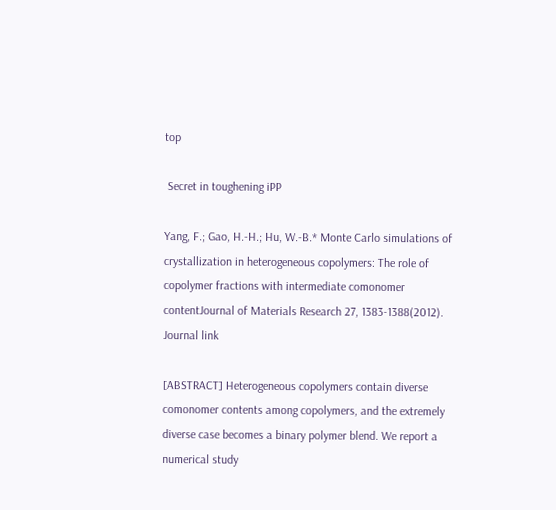top

 Secret in toughening iPP

Yang, F.; Gao, H.-H.; Hu, W.-B.* Monte Carlo simulations of crystallization in heterogeneous copolymers: The role of copolymer fractions with intermediate comonomer contentJournal of Materials Research 27, 1383-1388(2012). Journal link

[ABSTRACT] Heterogeneous copolymers contain diverse comonomer contents among copolymers, and the extremely diverse case becomes a binary polymer blend. We report a numerical study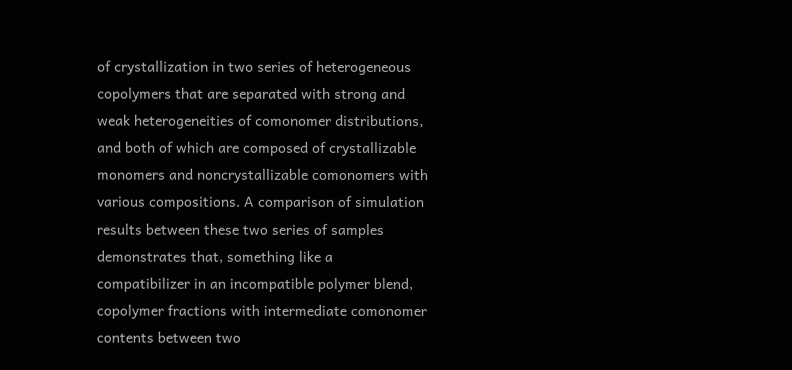of crystallization in two series of heterogeneous copolymers that are separated with strong and weak heterogeneities of comonomer distributions, and both of which are composed of crystallizable monomers and noncrystallizable comonomers with various compositions. A comparison of simulation results between these two series of samples demonstrates that, something like a compatibilizer in an incompatible polymer blend, copolymer fractions with intermediate comonomer contents between two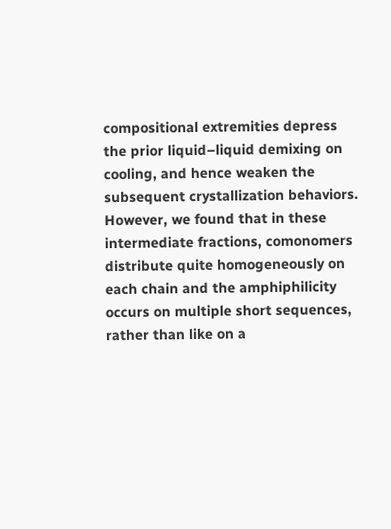compositional extremities depress the prior liquid–liquid demixing on cooling, and hence weaken the subsequent crystallization behaviors. However, we found that in these intermediate fractions, comonomers distribute quite homogeneously on each chain and the amphiphilicity occurs on multiple short sequences, rather than like on a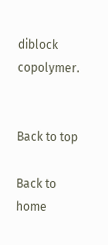diblock copolymer.


Back to top

Back to home